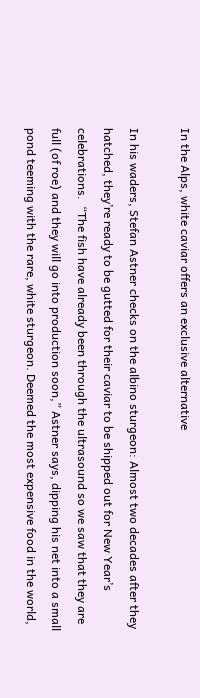In the Alps, white caviar offers an exclusive alternative

In his waders, Stefan Astner checks on the albino sturgeon: Almost two decades after they hatched, they’re ready to be gutted for their caviar to be shipped out for New Year’s celebrations.  “The fish have already been through the ultrasound so we saw that they are full (of roe) and they will go into production soon,” Astner says, dipping his net into a small pond teeming with the rare, white sturgeon. Deemed the most expensive food in the world,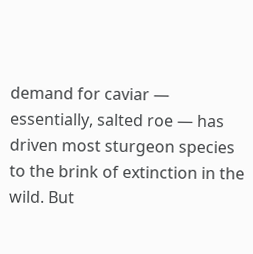demand for caviar — essentially, salted roe — has driven most sturgeon species to the brink of extinction in the wild. But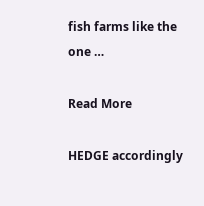fish farms like the one …

Read More

HEDGE accordingly